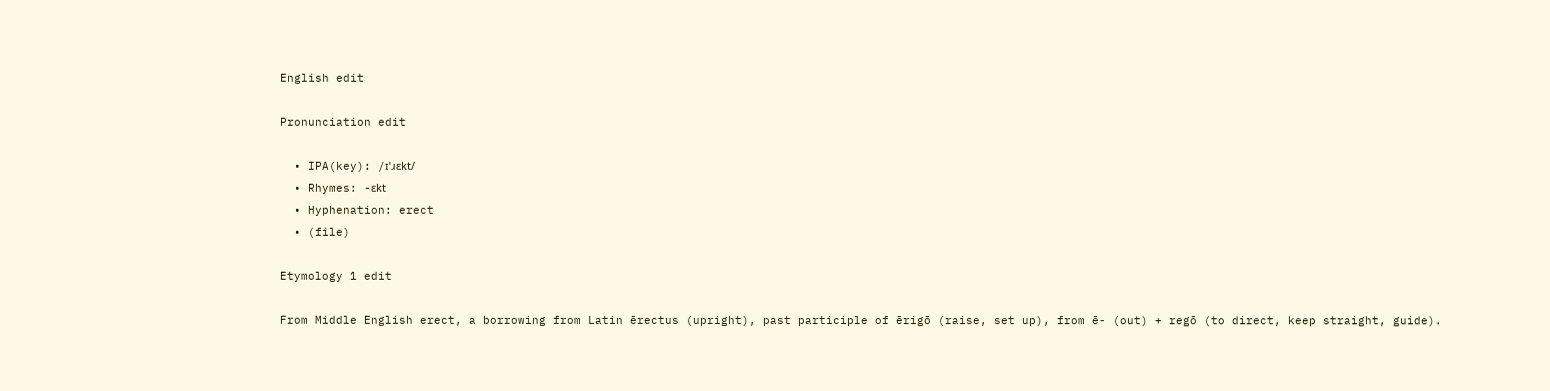English edit

Pronunciation edit

  • IPA(key): /ɪˈɹɛkt/
  • Rhymes: -ɛkt
  • Hyphenation: erect
  • (file)

Etymology 1 edit

From Middle English erect, a borrowing from Latin ērectus (upright), past participle of ērigō (raise, set up), from ē- (out) + regō (to direct, keep straight, guide).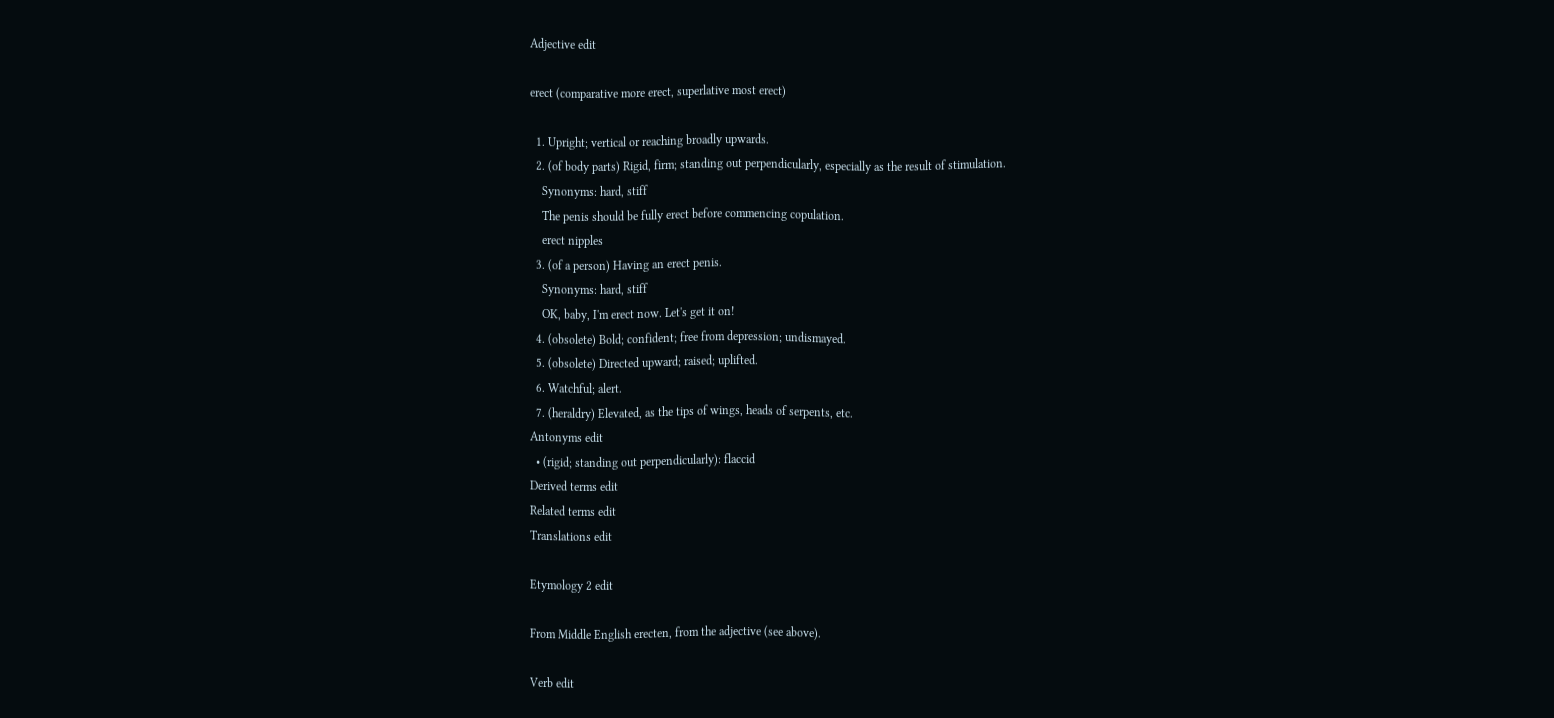Adjective edit

erect (comparative more erect, superlative most erect)

  1. Upright; vertical or reaching broadly upwards.
  2. (of body parts) Rigid, firm; standing out perpendicularly, especially as the result of stimulation.
    Synonyms: hard, stiff
    The penis should be fully erect before commencing copulation.
    erect nipples
  3. (of a person) Having an erect penis.
    Synonyms: hard, stiff
    OK, baby, I'm erect now. Let's get it on!
  4. (obsolete) Bold; confident; free from depression; undismayed.
  5. (obsolete) Directed upward; raised; uplifted.
  6. Watchful; alert.
  7. (heraldry) Elevated, as the tips of wings, heads of serpents, etc.
Antonyms edit
  • (rigid; standing out perpendicularly): flaccid
Derived terms edit
Related terms edit
Translations edit

Etymology 2 edit

From Middle English erecten, from the adjective (see above).

Verb edit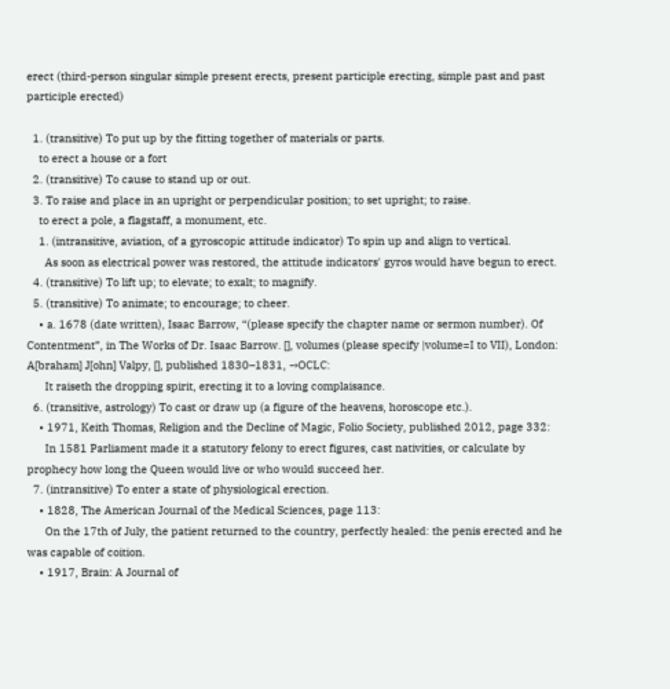erect (third-person singular simple present erects, present participle erecting, simple past and past participle erected)

  1. (transitive) To put up by the fitting together of materials or parts.
    to erect a house or a fort
  2. (transitive) To cause to stand up or out.
  3. To raise and place in an upright or perpendicular position; to set upright; to raise.
    to erect a pole, a flagstaff, a monument, etc.
    1. (intransitive, aviation, of a gyroscopic attitude indicator) To spin up and align to vertical.
      As soon as electrical power was restored, the attitude indicators' gyros would have begun to erect.
  4. (transitive) To lift up; to elevate; to exalt; to magnify.
  5. (transitive) To animate; to encourage; to cheer.
    • a. 1678 (date written), Isaac Barrow, “(please specify the chapter name or sermon number). Of Contentment”, in The Works of Dr. Isaac Barrow. [], volumes (please specify |volume=I to VII), London: A[braham] J[ohn] Valpy, [], published 1830–1831, →OCLC:
      It raiseth the dropping spirit, erecting it to a loving complaisance.
  6. (transitive, astrology) To cast or draw up (a figure of the heavens, horoscope etc.).
    • 1971, Keith Thomas, Religion and the Decline of Magic, Folio Society, published 2012, page 332:
      In 1581 Parliament made it a statutory felony to erect figures, cast nativities, or calculate by prophecy how long the Queen would live or who would succeed her.
  7. (intransitive) To enter a state of physiological erection.
    • 1828, The American Journal of the Medical Sciences, page 113:
      On the 17th of July, the patient returned to the country, perfectly healed: the penis erected and he was capable of coition.
    • 1917, Brain: A Journal of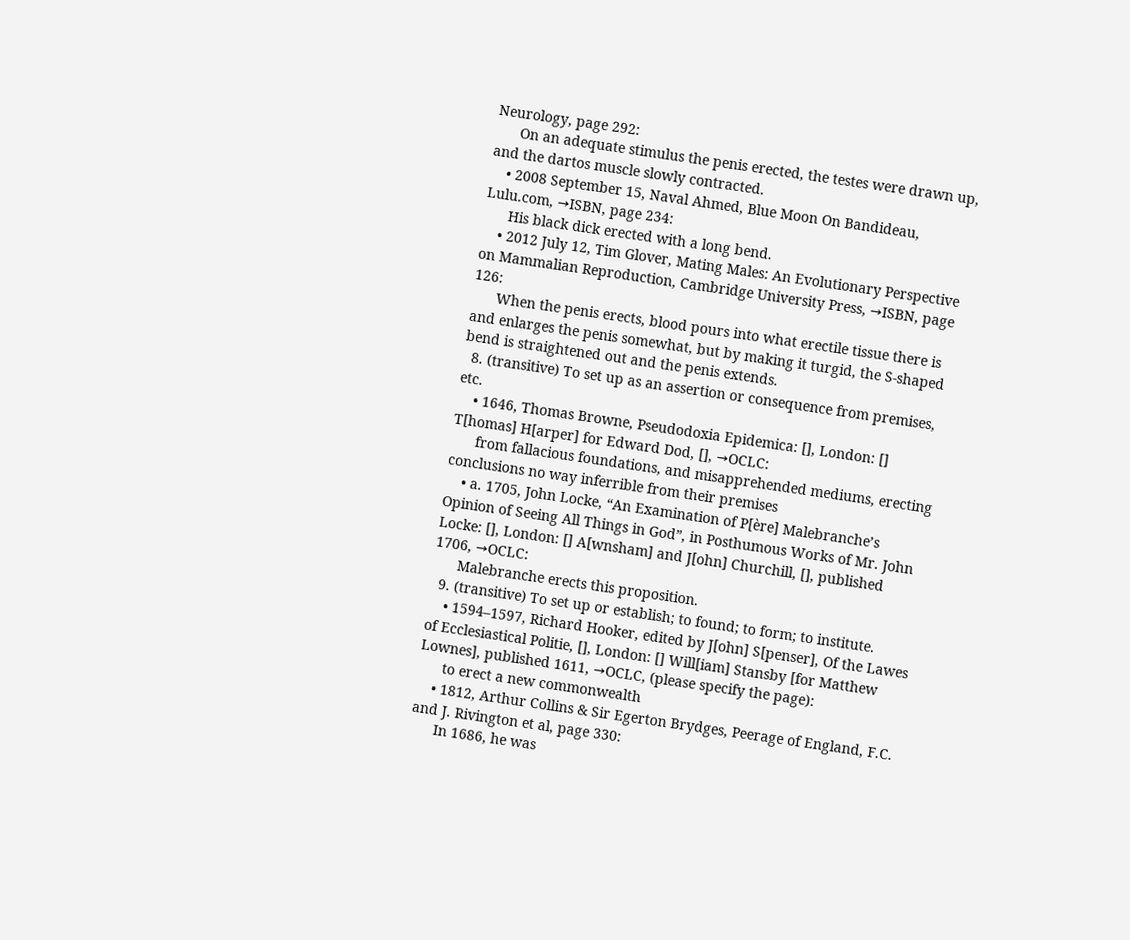Neurology, page 292:
      On an adequate stimulus the penis erected, the testes were drawn up, and the dartos muscle slowly contracted.
    • 2008 September 15, Naval Ahmed, Blue Moon On Bandideau, Lulu.com, →ISBN, page 234:
      His black dick erected with a long bend.
    • 2012 July 12, Tim Glover, Mating Males: An Evolutionary Perspective on Mammalian Reproduction, Cambridge University Press, →ISBN, page 126:
      When the penis erects, blood pours into what erectile tissue there is and enlarges the penis somewhat, but by making it turgid, the S-shaped bend is straightened out and the penis extends.
  8. (transitive) To set up as an assertion or consequence from premises, etc.
    • 1646, Thomas Browne, Pseudodoxia Epidemica: [], London: [] T[homas] H[arper] for Edward Dod, [], →OCLC:
      from fallacious foundations, and misapprehended mediums, erecting conclusions no way inferrible from their premises
    • a. 1705, John Locke, “An Examination of P[ère] Malebranche’s Opinion of Seeing All Things in God”, in Posthumous Works of Mr. John Locke: [], London: [] A[wnsham] and J[ohn] Churchill, [], published 1706, →OCLC:
      Malebranche erects this proposition.
  9. (transitive) To set up or establish; to found; to form; to institute.
    • 1594–1597, Richard Hooker, edited by J[ohn] S[penser], Of the Lawes of Ecclesiastical Politie, [], London: [] Will[iam] Stansby [for Matthew Lownes], published 1611, →OCLC, (please specify the page):
      to erect a new commonwealth
    • 1812, Arthur Collins & Sir Egerton Brydges, Peerage of England, F.C. and J. Rivington et al, page 330:
      In 1686, he was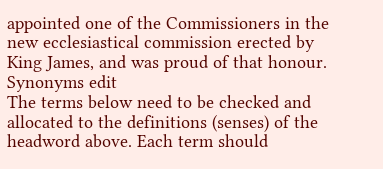appointed one of the Commissioners in the new ecclesiastical commission erected by King James, and was proud of that honour.
Synonyms edit
The terms below need to be checked and allocated to the definitions (senses) of the headword above. Each term should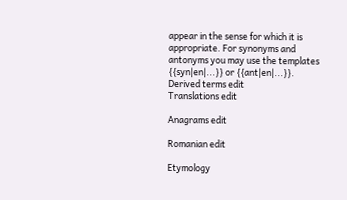appear in the sense for which it is appropriate. For synonyms and antonyms you may use the templates {{syn|en|...}} or {{ant|en|...}}.
Derived terms edit
Translations edit

Anagrams edit

Romanian edit

Etymology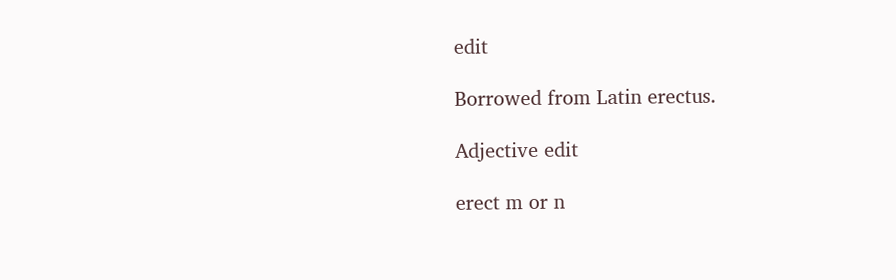edit

Borrowed from Latin erectus.

Adjective edit

erect m or n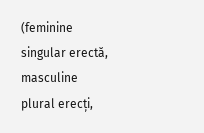(feminine singular erectă, masculine plural erecți,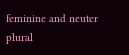feminine and neuter plural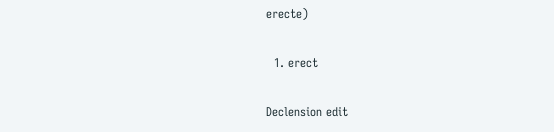erecte)

  1. erect

Declension edit